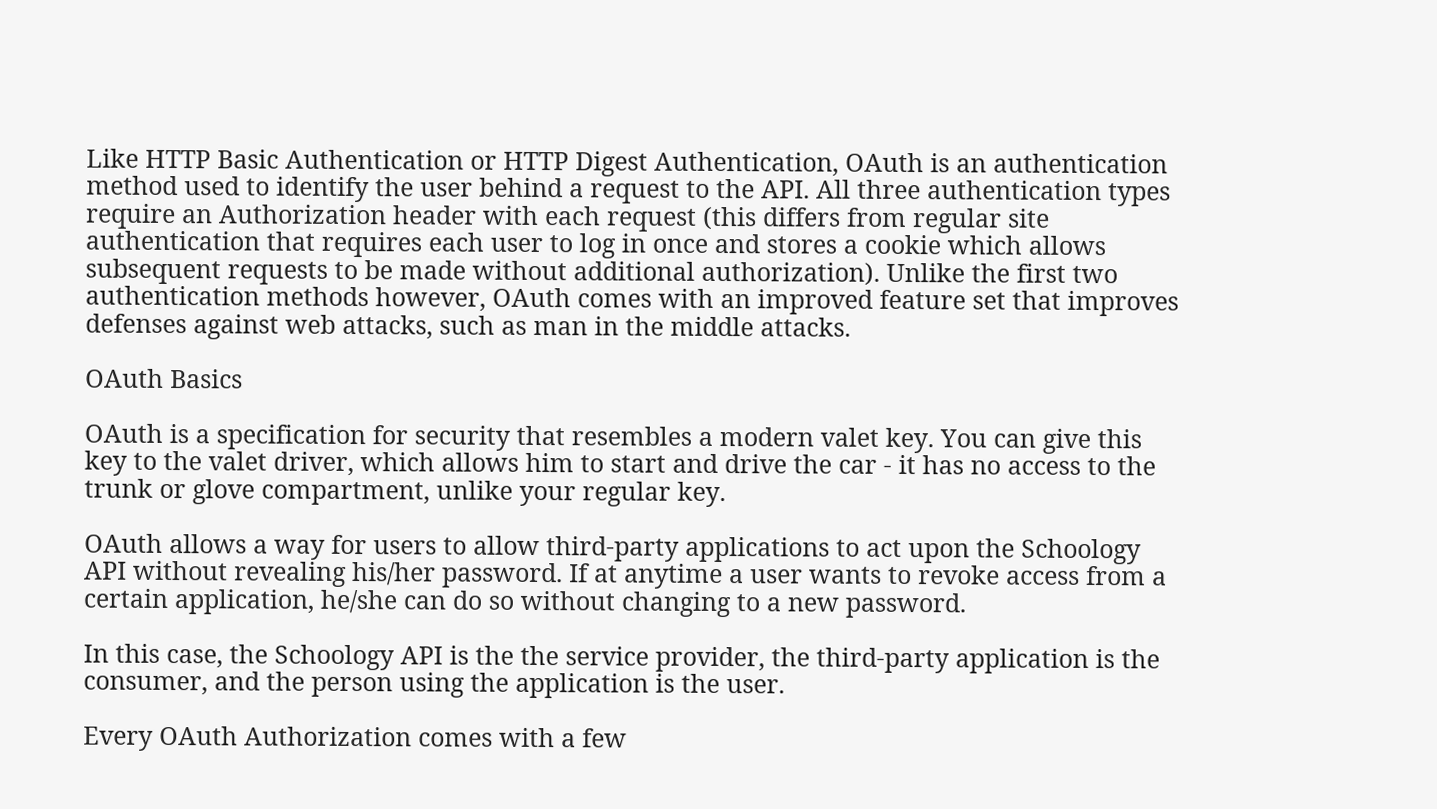Like HTTP Basic Authentication or HTTP Digest Authentication, OAuth is an authentication method used to identify the user behind a request to the API. All three authentication types require an Authorization header with each request (this differs from regular site authentication that requires each user to log in once and stores a cookie which allows subsequent requests to be made without additional authorization). Unlike the first two authentication methods however, OAuth comes with an improved feature set that improves defenses against web attacks, such as man in the middle attacks.

OAuth Basics

OAuth is a specification for security that resembles a modern valet key. You can give this key to the valet driver, which allows him to start and drive the car - it has no access to the trunk or glove compartment, unlike your regular key.

OAuth allows a way for users to allow third-party applications to act upon the Schoology API without revealing his/her password. If at anytime a user wants to revoke access from a certain application, he/she can do so without changing to a new password.

In this case, the Schoology API is the the service provider, the third-party application is the consumer, and the person using the application is the user.

Every OAuth Authorization comes with a few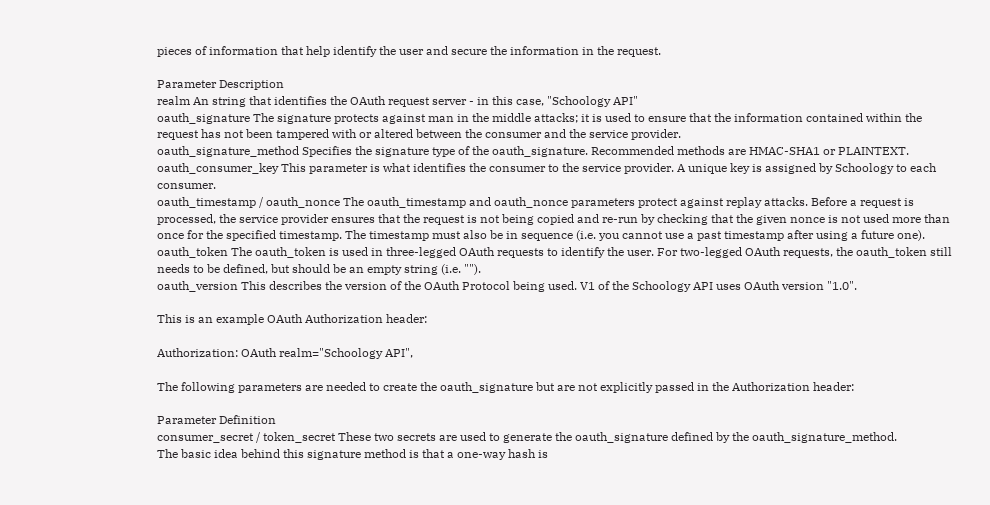pieces of information that help identify the user and secure the information in the request.

Parameter Description
realm An string that identifies the OAuth request server - in this case, "Schoology API"
oauth_signature The signature protects against man in the middle attacks; it is used to ensure that the information contained within the request has not been tampered with or altered between the consumer and the service provider.
oauth_signature_method Specifies the signature type of the oauth_signature. Recommended methods are HMAC-SHA1 or PLAINTEXT.
oauth_consumer_key This parameter is what identifies the consumer to the service provider. A unique key is assigned by Schoology to each consumer.
oauth_timestamp / oauth_nonce The oauth_timestamp and oauth_nonce parameters protect against replay attacks. Before a request is processed, the service provider ensures that the request is not being copied and re-run by checking that the given nonce is not used more than once for the specified timestamp. The timestamp must also be in sequence (i.e. you cannot use a past timestamp after using a future one).
oauth_token The oauth_token is used in three-legged OAuth requests to identify the user. For two-legged OAuth requests, the oauth_token still needs to be defined, but should be an empty string (i.e. "").
oauth_version This describes the version of the OAuth Protocol being used. V1 of the Schoology API uses OAuth version "1.0".

This is an example OAuth Authorization header:

Authorization: OAuth realm="Schoology API",

The following parameters are needed to create the oauth_signature but are not explicitly passed in the Authorization header:

Parameter Definition
consumer_secret / token_secret These two secrets are used to generate the oauth_signature defined by the oauth_signature_method.
The basic idea behind this signature method is that a one-way hash is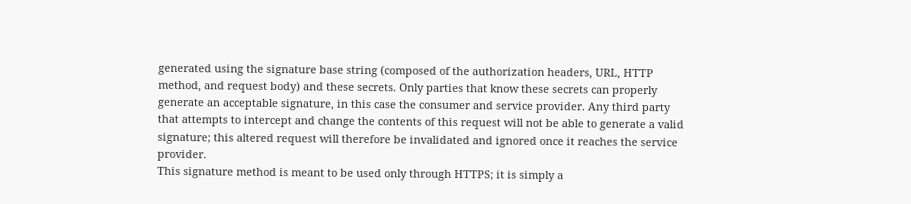generated using the signature base string (composed of the authorization headers, URL, HTTP method, and request body) and these secrets. Only parties that know these secrets can properly generate an acceptable signature, in this case the consumer and service provider. Any third party that attempts to intercept and change the contents of this request will not be able to generate a valid signature; this altered request will therefore be invalidated and ignored once it reaches the service provider.
This signature method is meant to be used only through HTTPS; it is simply a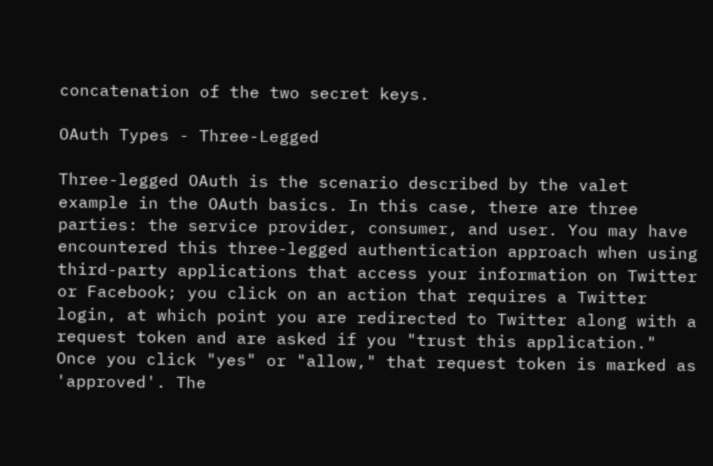concatenation of the two secret keys.

OAuth Types - Three-Legged

Three-legged OAuth is the scenario described by the valet example in the OAuth basics. In this case, there are three parties: the service provider, consumer, and user. You may have encountered this three-legged authentication approach when using third-party applications that access your information on Twitter or Facebook; you click on an action that requires a Twitter login, at which point you are redirected to Twitter along with a request token and are asked if you "trust this application." Once you click "yes" or "allow," that request token is marked as 'approved'. The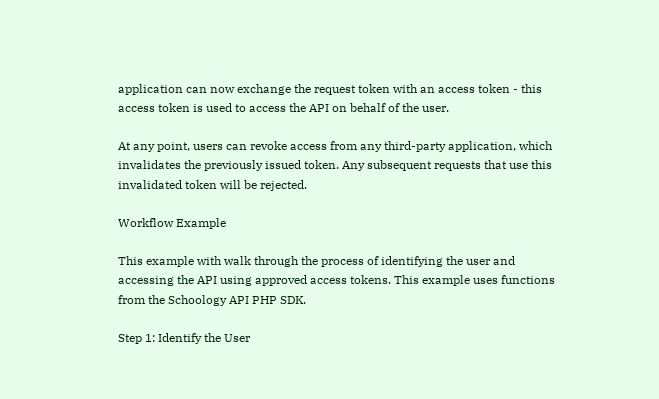application can now exchange the request token with an access token - this access token is used to access the API on behalf of the user.

At any point, users can revoke access from any third-party application, which invalidates the previously issued token. Any subsequent requests that use this invalidated token will be rejected.

Workflow Example

This example with walk through the process of identifying the user and accessing the API using approved access tokens. This example uses functions from the Schoology API PHP SDK.

Step 1: Identify the User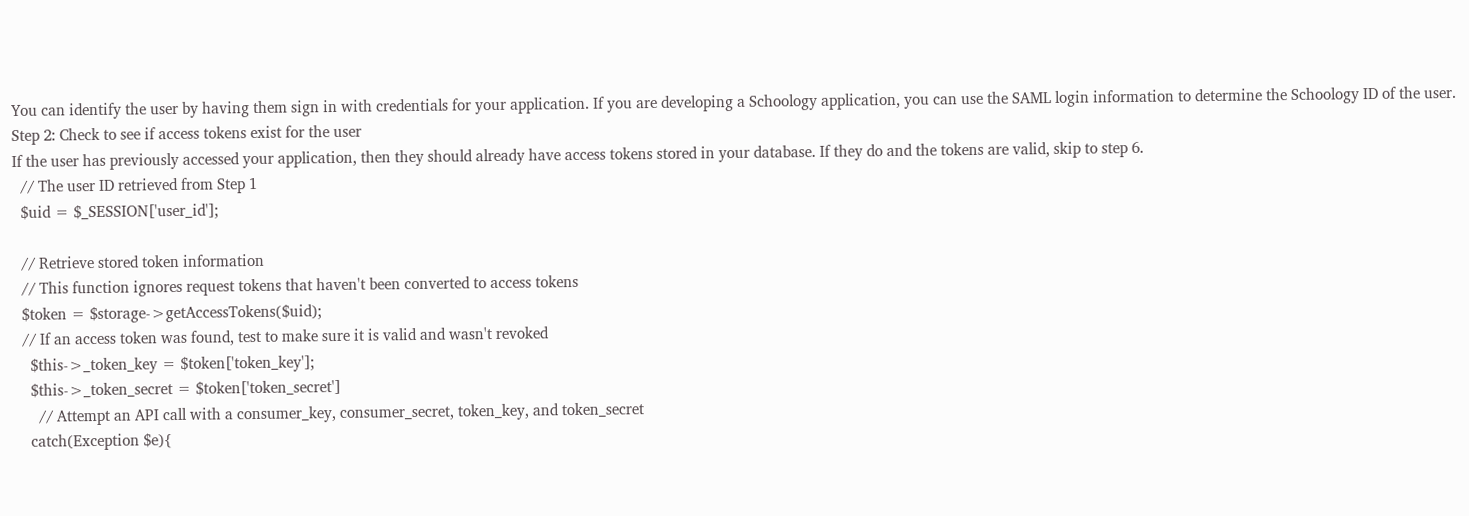You can identify the user by having them sign in with credentials for your application. If you are developing a Schoology application, you can use the SAML login information to determine the Schoology ID of the user.
Step 2: Check to see if access tokens exist for the user
If the user has previously accessed your application, then they should already have access tokens stored in your database. If they do and the tokens are valid, skip to step 6.
  // The user ID retrieved from Step 1
  $uid = $_SESSION['user_id'];

  // Retrieve stored token information
  // This function ignores request tokens that haven't been converted to access tokens
  $token = $storage->getAccessTokens($uid);
  // If an access token was found, test to make sure it is valid and wasn't revoked
    $this->_token_key = $token['token_key'];
    $this->_token_secret = $token['token_secret']
      // Attempt an API call with a consumer_key, consumer_secret, token_key, and token_secret
    catch(Exception $e){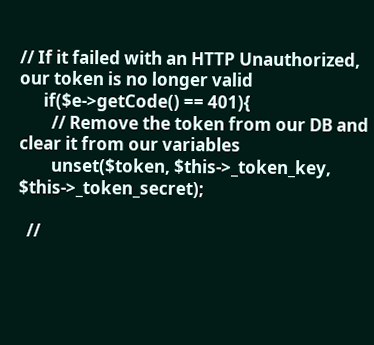// If it failed with an HTTP Unauthorized, our token is no longer valid
      if($e->getCode() == 401){
        // Remove the token from our DB and clear it from our variables
        unset($token, $this->_token_key, $this->_token_secret);

  //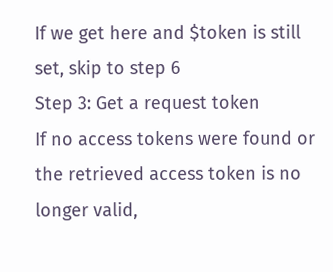If we get here and $token is still set, skip to step 6
Step 3: Get a request token
If no access tokens were found or the retrieved access token is no longer valid,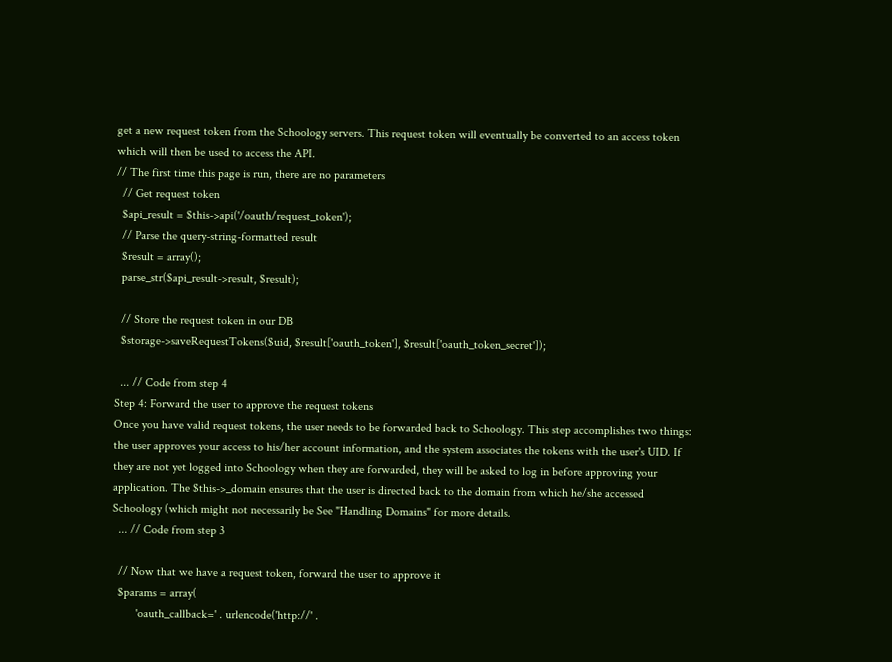get a new request token from the Schoology servers. This request token will eventually be converted to an access token which will then be used to access the API.
// The first time this page is run, there are no parameters
  // Get request token
  $api_result = $this->api('/oauth/request_token');
  // Parse the query-string-formatted result
  $result = array();
  parse_str($api_result->result, $result);

  // Store the request token in our DB
  $storage->saveRequestTokens($uid, $result['oauth_token'], $result['oauth_token_secret']);

  ... // Code from step 4
Step 4: Forward the user to approve the request tokens
Once you have valid request tokens, the user needs to be forwarded back to Schoology. This step accomplishes two things: the user approves your access to his/her account information, and the system associates the tokens with the user's UID. If they are not yet logged into Schoology when they are forwarded, they will be asked to log in before approving your application. The $this->_domain ensures that the user is directed back to the domain from which he/she accessed Schoology (which might not necessarily be See "Handling Domains" for more details.
  ... // Code from step 3

  // Now that we have a request token, forward the user to approve it
  $params = array(
        'oauth_callback=' . urlencode('http://' .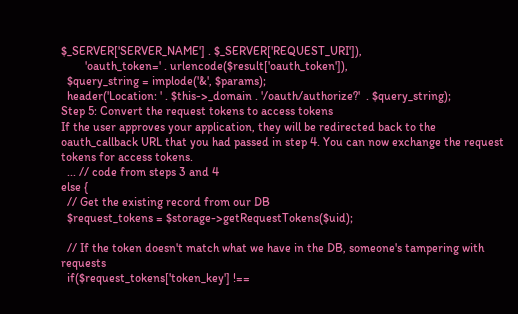$_SERVER['SERVER_NAME'] . $_SERVER['REQUEST_URI']),
        'oauth_token=' . urlencode($result['oauth_token']),
  $query_string = implode('&', $params);
  header('Location: ' . $this->_domain . '/oauth/authorize?'  . $query_string);
Step 5: Convert the request tokens to access tokens
If the user approves your application, they will be redirected back to the oauth_callback URL that you had passed in step 4. You can now exchange the request tokens for access tokens.
  ... // code from steps 3 and 4
else {
  // Get the existing record from our DB
  $request_tokens = $storage->getRequestTokens($uid);

  // If the token doesn't match what we have in the DB, someone's tampering with requests
  if($request_tokens['token_key'] !==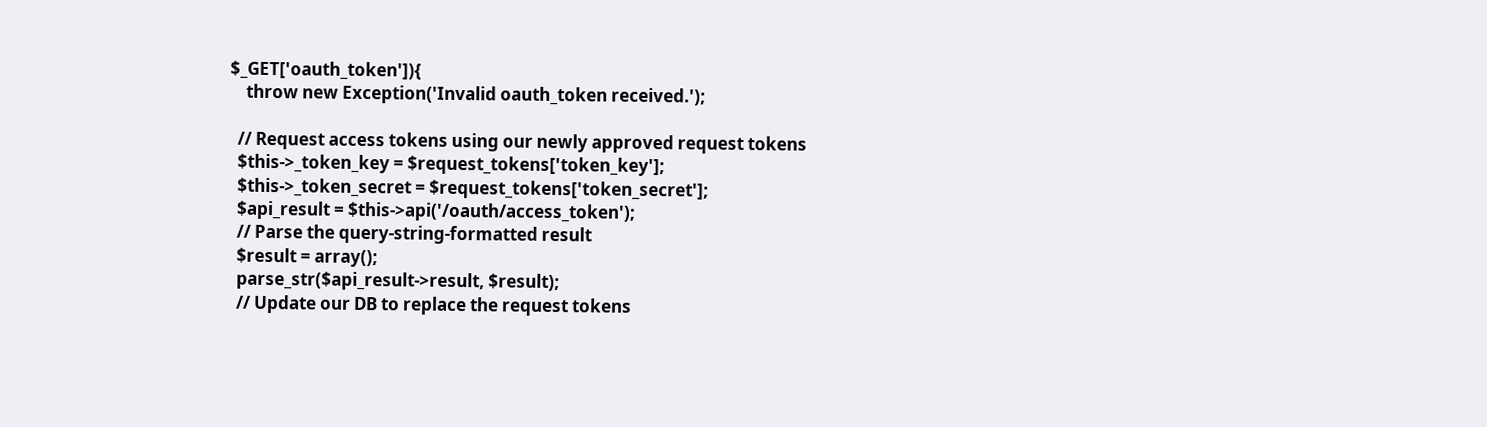$_GET['oauth_token']){
    throw new Exception('Invalid oauth_token received.');

  // Request access tokens using our newly approved request tokens
  $this->_token_key = $request_tokens['token_key'];
  $this->_token_secret = $request_tokens['token_secret'];
  $api_result = $this->api('/oauth/access_token');
  // Parse the query-string-formatted result
  $result = array();
  parse_str($api_result->result, $result);
  // Update our DB to replace the request tokens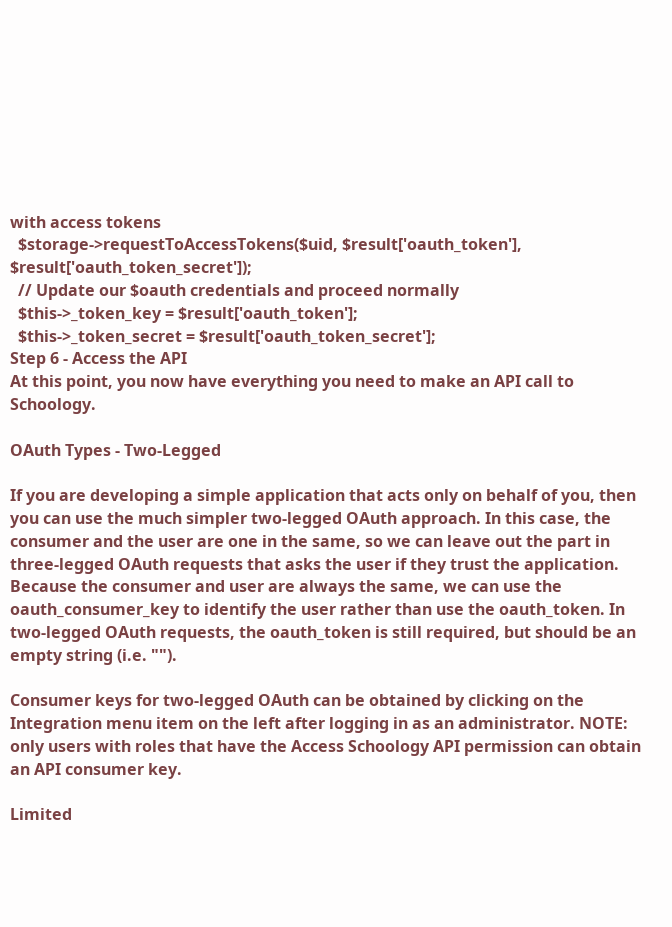with access tokens
  $storage->requestToAccessTokens($uid, $result['oauth_token'], $result['oauth_token_secret']);
  // Update our $oauth credentials and proceed normally
  $this->_token_key = $result['oauth_token'];
  $this->_token_secret = $result['oauth_token_secret'];
Step 6 - Access the API
At this point, you now have everything you need to make an API call to Schoology.

OAuth Types - Two-Legged

If you are developing a simple application that acts only on behalf of you, then you can use the much simpler two-legged OAuth approach. In this case, the consumer and the user are one in the same, so we can leave out the part in three-legged OAuth requests that asks the user if they trust the application. Because the consumer and user are always the same, we can use the oauth_consumer_key to identify the user rather than use the oauth_token. In two-legged OAuth requests, the oauth_token is still required, but should be an empty string (i.e. "").

Consumer keys for two-legged OAuth can be obtained by clicking on the Integration menu item on the left after logging in as an administrator. NOTE: only users with roles that have the Access Schoology API permission can obtain an API consumer key.

Limited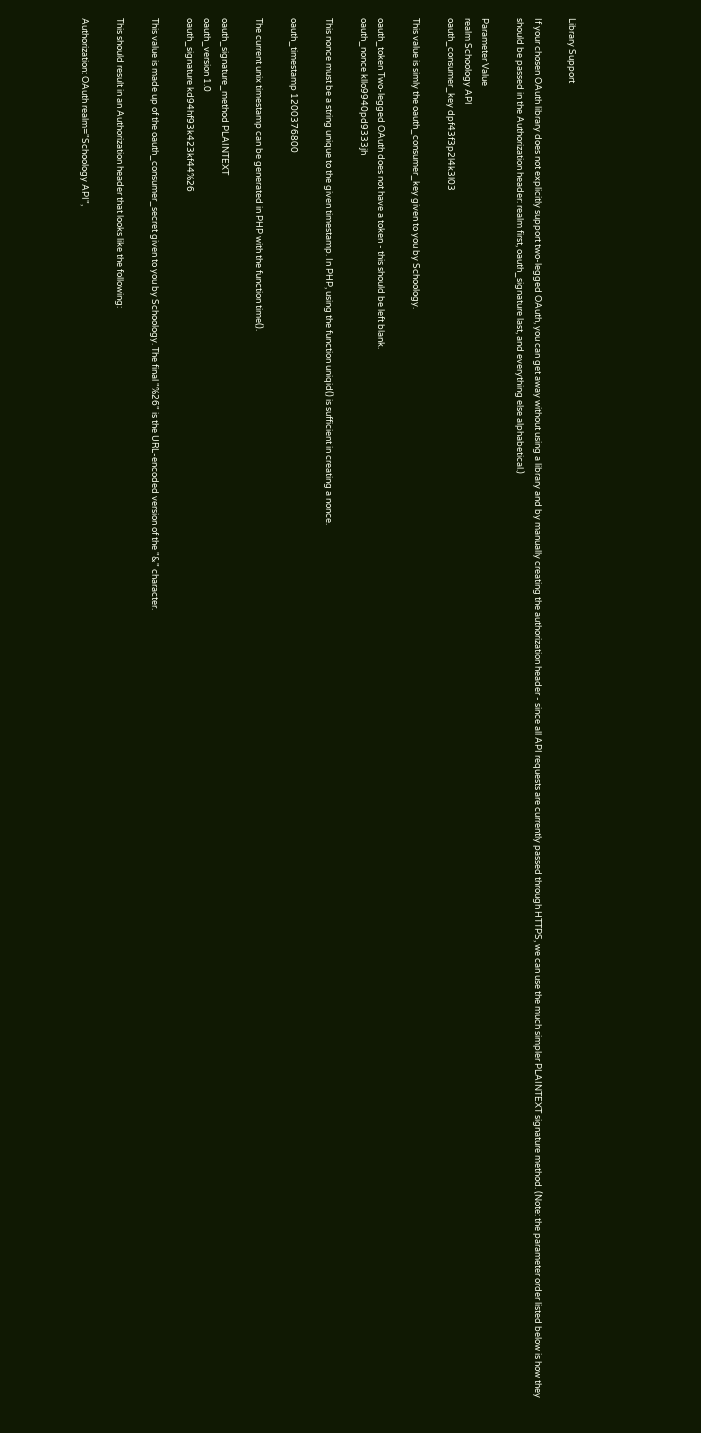Library Support

If your chosen OAuth library does not explicitly support two-legged OAuth, you can get away without using a library and by manually creating the authorization header - since all API requests are currently passed through HTTPS, we can use the much simpler PLAINTEXT signature method. (Note: the parameter order listed below is how they should be passed in the Authorization header: realm first, oauth_signature last, and everything else alphabetical.)

Parameter Value
realm Schoology API
oauth_consumer_key dpf43f3p2l4k3l03

This value is simly the oauth_consumer_key given to you by Schoology.

oauth_token Two-legged OAuth does not have a token - this should be left blank.
oauth_nonce kllo9940pd9333jh

This nonce must be a string unique to the given timestamp. In PHP, using the function uniqid() is sufficient in creating a nonce.

oauth_timestamp 1200376800

The current unix timestamp can be generated in PHP with the function time().

oauth_signature_method PLAINTEXT
oauth_version 1.0
oauth_signature kd94hf93k423kf44%26

This value is made up of the oauth_consumer_secret given to you by Schoology. The final "%26" is the URL-encoded version of the "&" character.

This should result in an Authorization header that looks like the following:

Authorization: OAuth realm="Schoology API",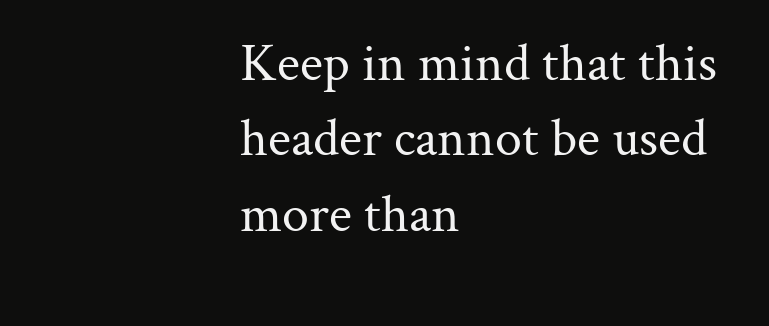Keep in mind that this header cannot be used more than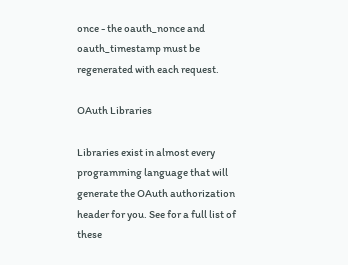once - the oauth_nonce and oauth_timestamp must be regenerated with each request.

OAuth Libraries

Libraries exist in almost every programming language that will generate the OAuth authorization header for you. See for a full list of these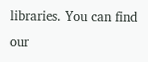libraries. You can find our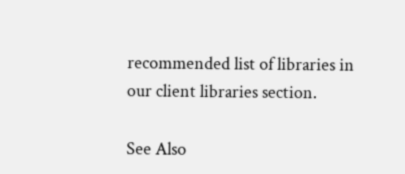recommended list of libraries in our client libraries section.

See Also